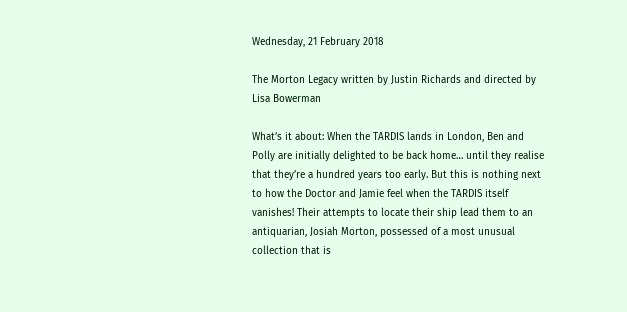Wednesday, 21 February 2018

The Morton Legacy written by Justin Richards and directed by Lisa Bowerman

What’s it about: When the TARDIS lands in London, Ben and Polly are initially delighted to be back home… until they realise that they’re a hundred years too early. But this is nothing next to how the Doctor and Jamie feel when the TARDIS itself vanishes! Their attempts to locate their ship lead them to an antiquarian, Josiah Morton, possessed of a most unusual collection that is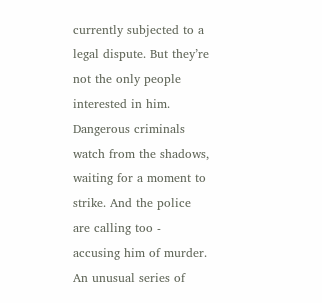currently subjected to a legal dispute. But they’re not the only people interested in him. Dangerous criminals watch from the shadows, waiting for a moment to strike. And the police are calling too - accusing him of murder. An unusual series of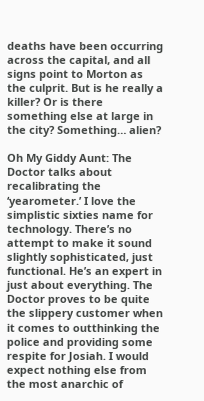deaths have been occurring across the capital, and all signs point to Morton as the culprit. But is he really a killer? Or is there something else at large in the city? Something… alien?

Oh My Giddy Aunt: The Doctor talks about recalibrating the ‘yearometer.’ I love the simplistic sixties name for technology. There’s no attempt to make it sound slightly sophisticated, just functional. He’s an expert in just about everything. The Doctor proves to be quite the slippery customer when it comes to outthinking the police and providing some respite for Josiah. I would expect nothing else from the most anarchic of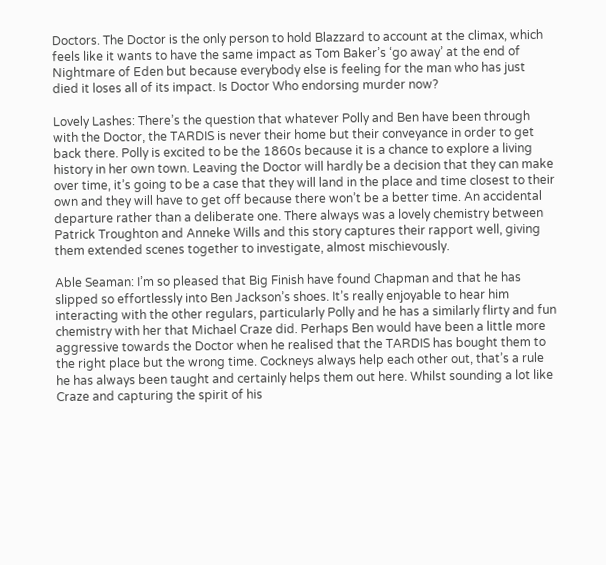Doctors. The Doctor is the only person to hold Blazzard to account at the climax, which feels like it wants to have the same impact as Tom Baker’s ‘go away’ at the end of Nightmare of Eden but because everybody else is feeling for the man who has just died it loses all of its impact. Is Doctor Who endorsing murder now?

Lovely Lashes: There’s the question that whatever Polly and Ben have been through with the Doctor, the TARDIS is never their home but their conveyance in order to get back there. Polly is excited to be the 1860s because it is a chance to explore a living history in her own town. Leaving the Doctor will hardly be a decision that they can make over time, it’s going to be a case that they will land in the place and time closest to their own and they will have to get off because there won’t be a better time. An accidental departure rather than a deliberate one. There always was a lovely chemistry between Patrick Troughton and Anneke Wills and this story captures their rapport well, giving them extended scenes together to investigate, almost mischievously.

Able Seaman: I’m so pleased that Big Finish have found Chapman and that he has slipped so effortlessly into Ben Jackson’s shoes. It’s really enjoyable to hear him interacting with the other regulars, particularly Polly and he has a similarly flirty and fun chemistry with her that Michael Craze did. Perhaps Ben would have been a little more aggressive towards the Doctor when he realised that the TARDIS has bought them to the right place but the wrong time. Cockneys always help each other out, that’s a rule he has always been taught and certainly helps them out here. Whilst sounding a lot like Craze and capturing the spirit of his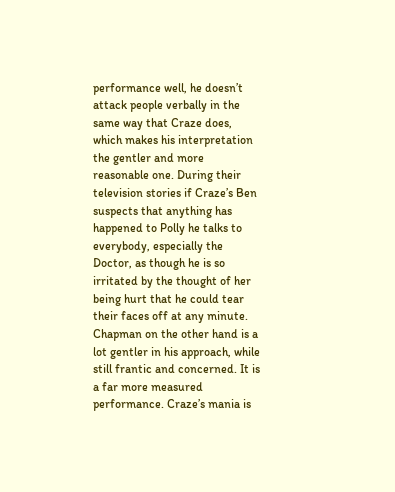performance well, he doesn’t attack people verbally in the same way that Craze does, which makes his interpretation the gentler and more reasonable one. During their television stories if Craze’s Ben suspects that anything has happened to Polly he talks to everybody, especially the Doctor, as though he is so irritated by the thought of her being hurt that he could tear their faces off at any minute. Chapman on the other hand is a lot gentler in his approach, while still frantic and concerned. It is a far more measured performance. Craze’s mania is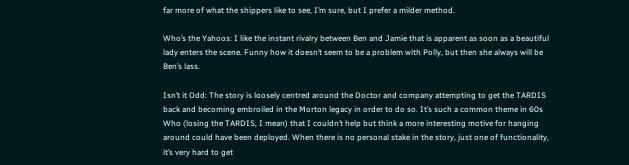far more of what the shippers like to see, I’m sure, but I prefer a milder method.

Who’s the Yahoos: I like the instant rivalry between Ben and Jamie that is apparent as soon as a beautiful lady enters the scene. Funny how it doesn’t seem to be a problem with Polly, but then she always will be Ben’s lass.

Isn’t it Odd: The story is loosely centred around the Doctor and company attempting to get the TARDIS back and becoming embroiled in the Morton legacy in order to do so. It’s such a common theme in 60s Who (losing the TARDIS, I mean) that I couldn’t help but think a more interesting motive for hanging around could have been deployed. When there is no personal stake in the story, just one of functionality, it’s very hard to get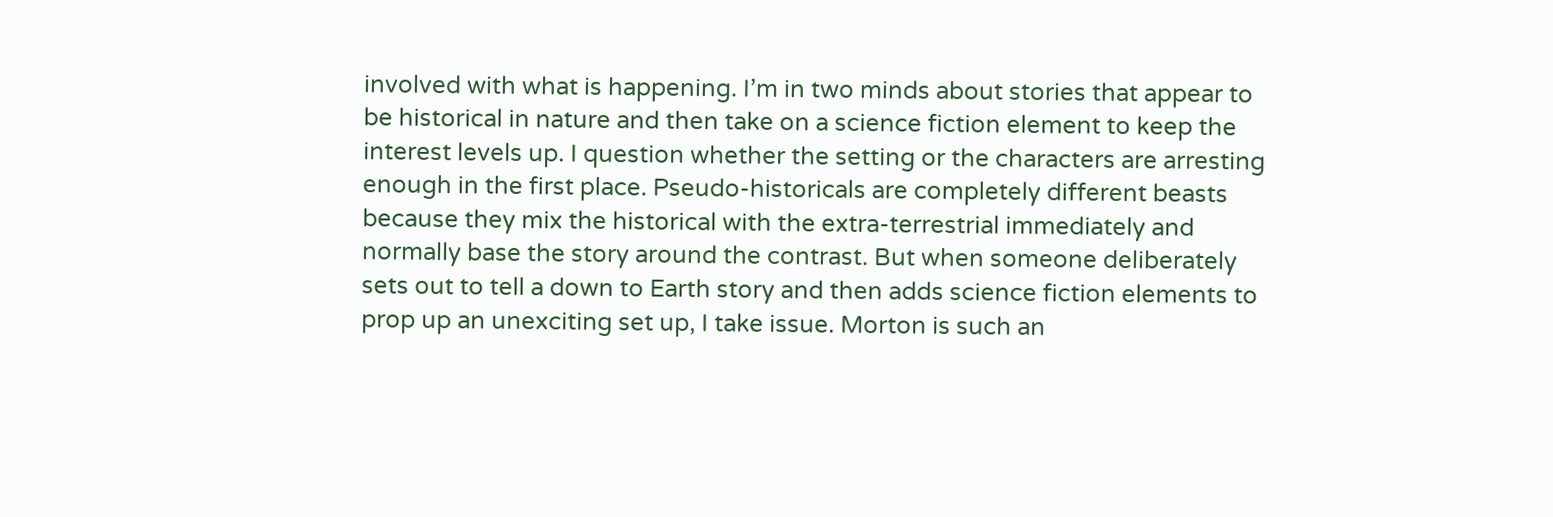involved with what is happening. I’m in two minds about stories that appear to be historical in nature and then take on a science fiction element to keep the interest levels up. I question whether the setting or the characters are arresting enough in the first place. Pseudo-historicals are completely different beasts because they mix the historical with the extra-terrestrial immediately and normally base the story around the contrast. But when someone deliberately sets out to tell a down to Earth story and then adds science fiction elements to prop up an unexciting set up, I take issue. Morton is such an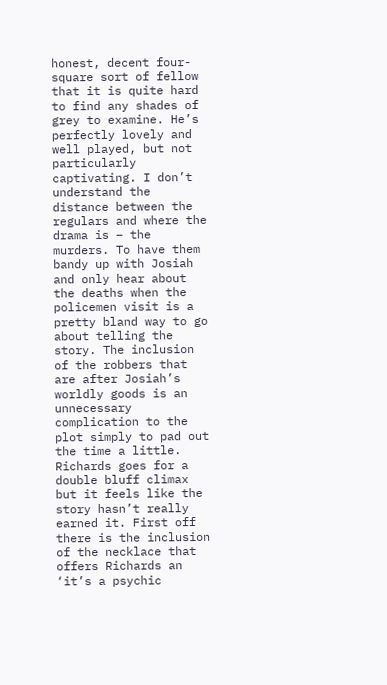honest, decent four-square sort of fellow that it is quite hard to find any shades of grey to examine. He’s perfectly lovely and well played, but not particularly captivating. I don’t understand the distance between the regulars and where the drama is – the murders. To have them bandy up with Josiah and only hear about the deaths when the policemen visit is a pretty bland way to go about telling the story. The inclusion of the robbers that are after Josiah’s worldly goods is an unnecessary complication to the plot simply to pad out the time a little. Richards goes for a double bluff climax but it feels like the story hasn’t really earned it. First off there is the inclusion of the necklace that offers Richards an ‘it’s a psychic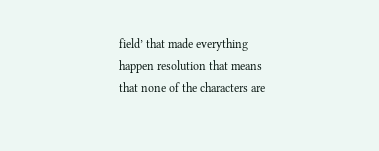field’ that made everything happen resolution that means that none of the characters are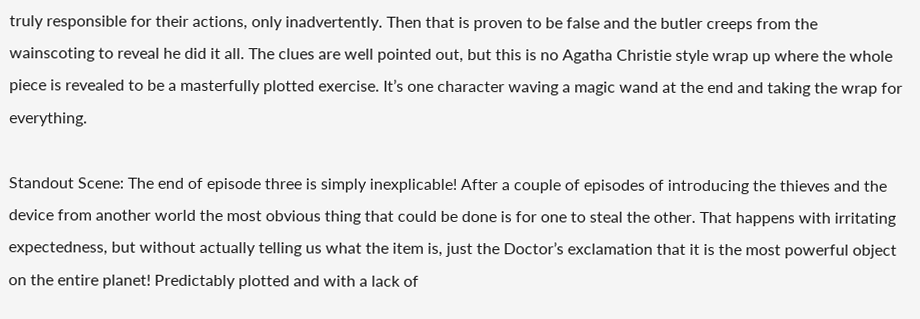truly responsible for their actions, only inadvertently. Then that is proven to be false and the butler creeps from the wainscoting to reveal he did it all. The clues are well pointed out, but this is no Agatha Christie style wrap up where the whole piece is revealed to be a masterfully plotted exercise. It’s one character waving a magic wand at the end and taking the wrap for everything.

Standout Scene: The end of episode three is simply inexplicable! After a couple of episodes of introducing the thieves and the device from another world the most obvious thing that could be done is for one to steal the other. That happens with irritating expectedness, but without actually telling us what the item is, just the Doctor’s exclamation that it is the most powerful object on the entire planet! Predictably plotted and with a lack of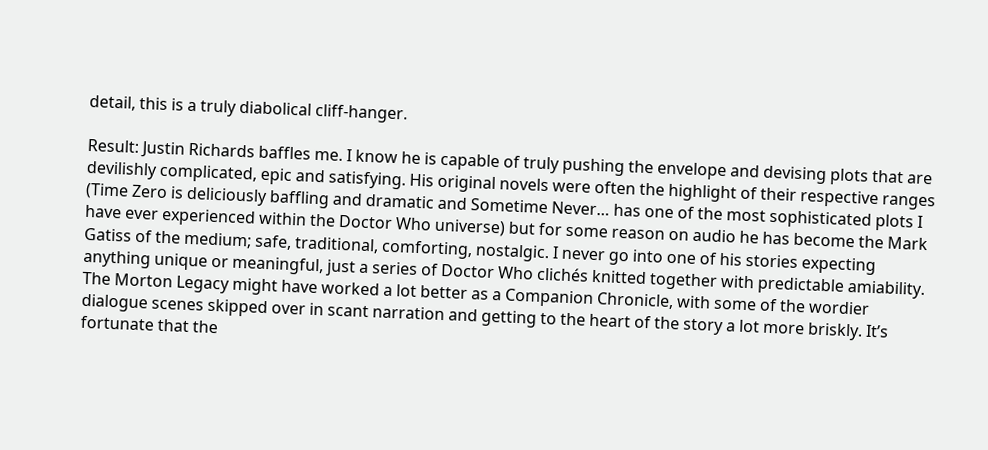detail, this is a truly diabolical cliff-hanger.

Result: Justin Richards baffles me. I know he is capable of truly pushing the envelope and devising plots that are devilishly complicated, epic and satisfying. His original novels were often the highlight of their respective ranges (Time Zero is deliciously baffling and dramatic and Sometime Never… has one of the most sophisticated plots I have ever experienced within the Doctor Who universe) but for some reason on audio he has become the Mark Gatiss of the medium; safe, traditional, comforting, nostalgic. I never go into one of his stories expecting anything unique or meaningful, just a series of Doctor Who clichés knitted together with predictable amiability. The Morton Legacy might have worked a lot better as a Companion Chronicle, with some of the wordier dialogue scenes skipped over in scant narration and getting to the heart of the story a lot more briskly. It’s fortunate that the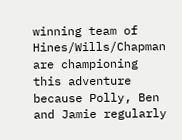winning team of Hines/Wills/Chapman are championing this adventure because Polly, Ben and Jamie regularly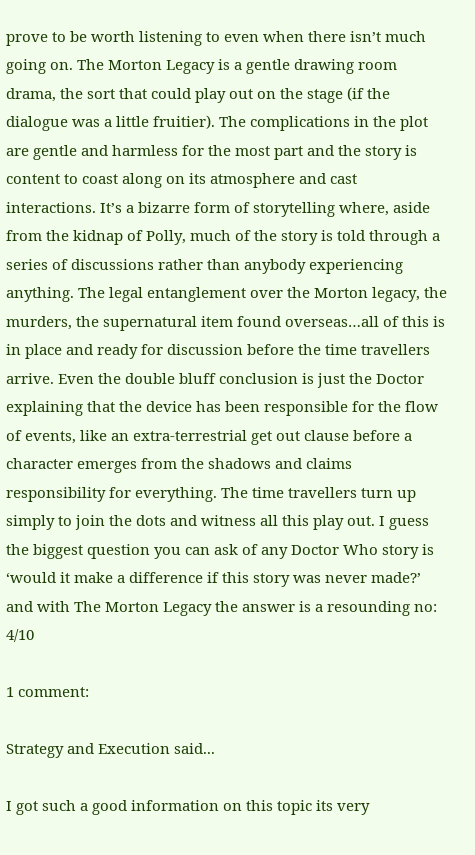prove to be worth listening to even when there isn’t much going on. The Morton Legacy is a gentle drawing room drama, the sort that could play out on the stage (if the dialogue was a little fruitier). The complications in the plot are gentle and harmless for the most part and the story is content to coast along on its atmosphere and cast interactions. It’s a bizarre form of storytelling where, aside from the kidnap of Polly, much of the story is told through a series of discussions rather than anybody experiencing anything. The legal entanglement over the Morton legacy, the murders, the supernatural item found overseas…all of this is in place and ready for discussion before the time travellers arrive. Even the double bluff conclusion is just the Doctor explaining that the device has been responsible for the flow of events, like an extra-terrestrial get out clause before a character emerges from the shadows and claims responsibility for everything. The time travellers turn up simply to join the dots and witness all this play out. I guess the biggest question you can ask of any Doctor Who story is ‘would it make a difference if this story was never made?’ and with The Morton Legacy the answer is a resounding no: 4/10

1 comment:

Strategy and Execution said...

I got such a good information on this topic its very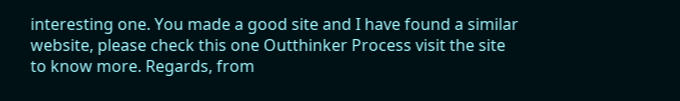interesting one. You made a good site and I have found a similar website, please check this one Outthinker Process visit the site to know more. Regards, from